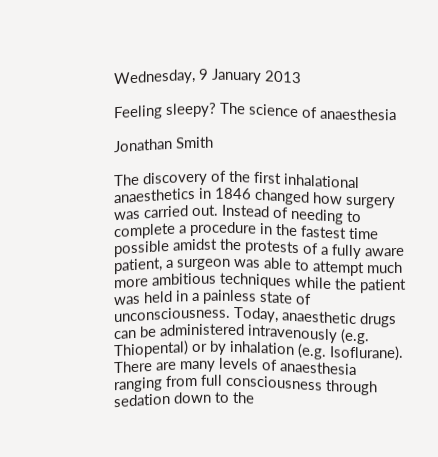Wednesday, 9 January 2013

Feeling sleepy? The science of anaesthesia

Jonathan Smith

The discovery of the first inhalational anaesthetics in 1846 changed how surgery was carried out. Instead of needing to complete a procedure in the fastest time possible amidst the protests of a fully aware patient, a surgeon was able to attempt much more ambitious techniques while the patient was held in a painless state of unconsciousness. Today, anaesthetic drugs can be administered intravenously (e.g. Thiopental) or by inhalation (e.g. Isoflurane). There are many levels of anaesthesia ranging from full consciousness through sedation down to the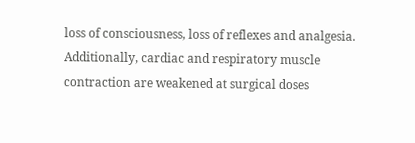loss of consciousness, loss of reflexes and analgesia. Additionally, cardiac and respiratory muscle contraction are weakened at surgical doses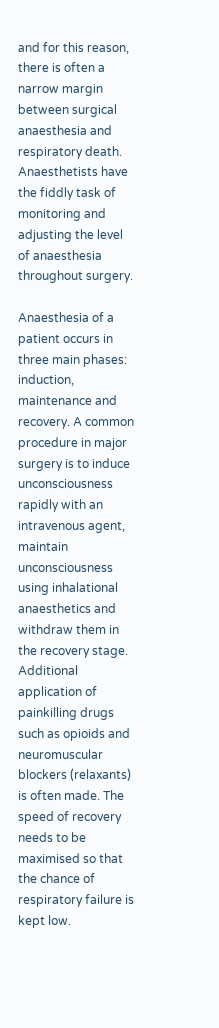and for this reason, there is often a narrow margin between surgical anaesthesia and respiratory death. Anaesthetists have the fiddly task of monitoring and adjusting the level of anaesthesia throughout surgery.

Anaesthesia of a patient occurs in three main phases: induction, maintenance and recovery. A common procedure in major surgery is to induce unconsciousness rapidly with an intravenous agent, maintain unconsciousness using inhalational anaesthetics and withdraw them in the recovery stage. Additional application of painkilling drugs such as opioids and neuromuscular blockers (relaxants) is often made. The speed of recovery needs to be maximised so that the chance of respiratory failure is kept low.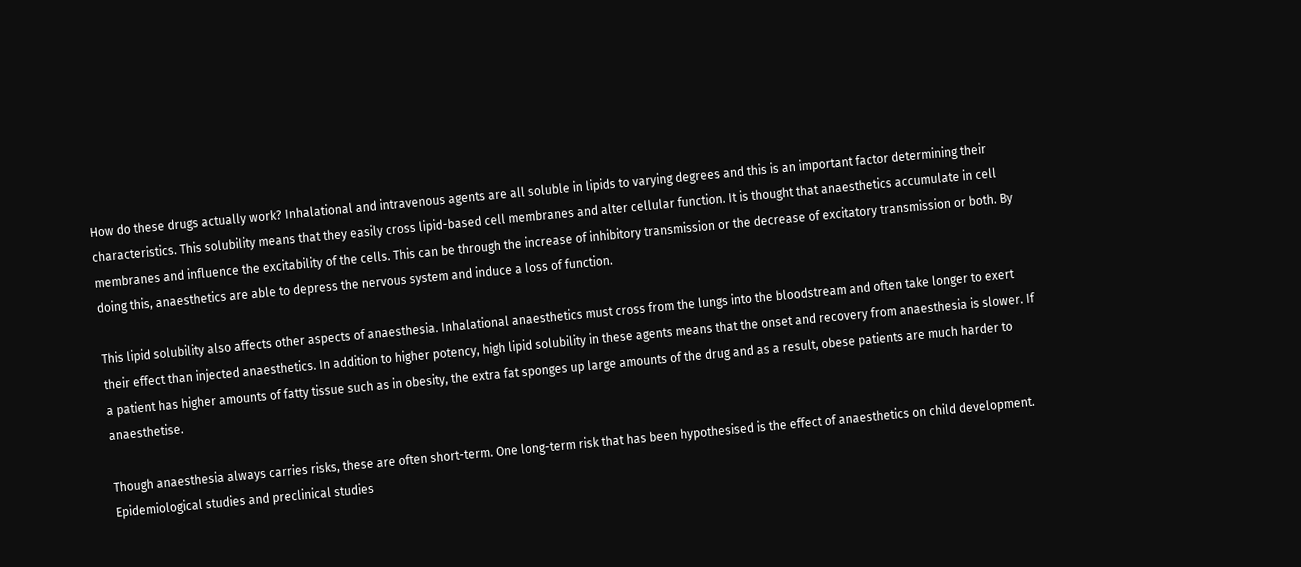How do these drugs actually work? Inhalational and intravenous agents are all soluble in lipids to varying degrees and this is an important factor determining their characteristics. This solubility means that they easily cross lipid-based cell membranes and alter cellular function. It is thought that anaesthetics accumulate in cell membranes and influence the excitability of the cells. This can be through the increase of inhibitory transmission or the decrease of excitatory transmission or both. By doing this, anaesthetics are able to depress the nervous system and induce a loss of function.

This lipid solubility also affects other aspects of anaesthesia. Inhalational anaesthetics must cross from the lungs into the bloodstream and often take longer to exert their effect than injected anaesthetics. In addition to higher potency, high lipid solubility in these agents means that the onset and recovery from anaesthesia is slower. If a patient has higher amounts of fatty tissue such as in obesity, the extra fat sponges up large amounts of the drug and as a result, obese patients are much harder to anaesthetise.

Though anaesthesia always carries risks, these are often short-term. One long-term risk that has been hypothesised is the effect of anaesthetics on child development. Epidemiological studies and preclinical studies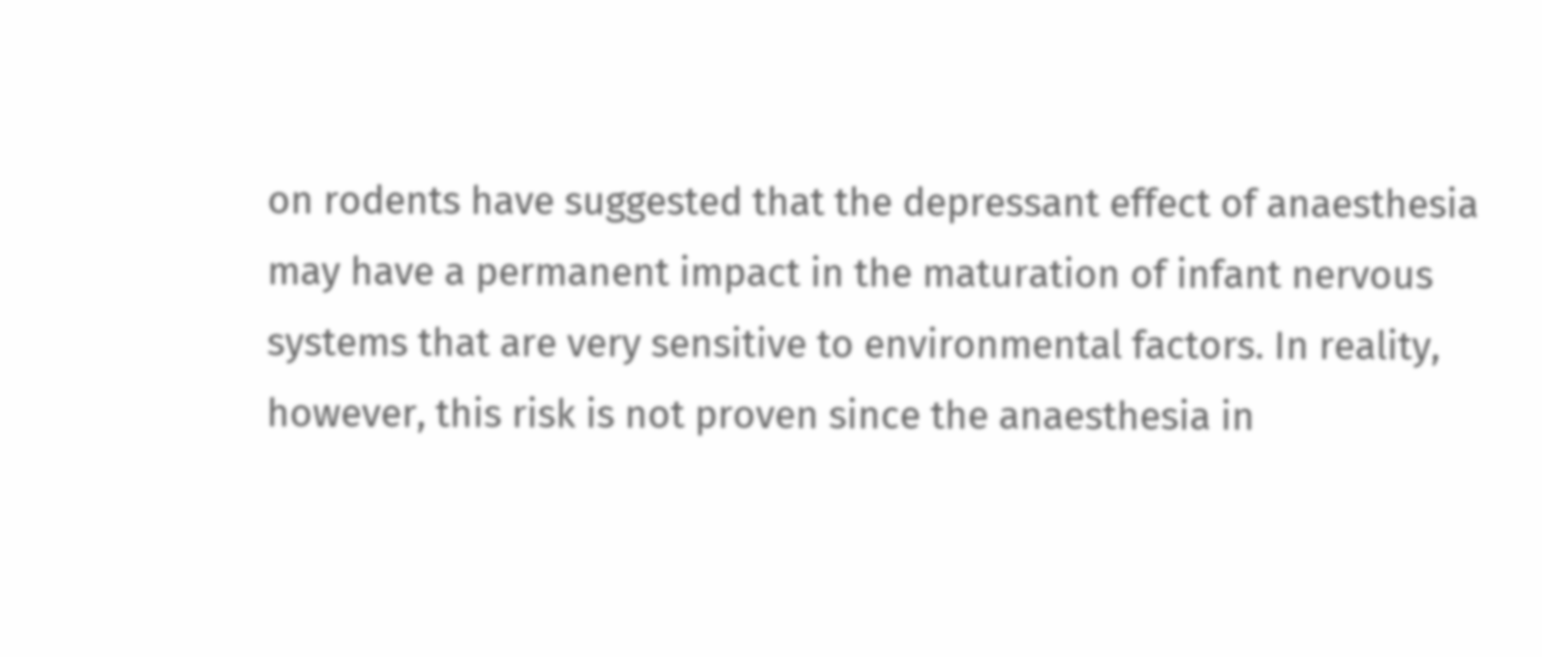on rodents have suggested that the depressant effect of anaesthesia may have a permanent impact in the maturation of infant nervous systems that are very sensitive to environmental factors. In reality, however, this risk is not proven since the anaesthesia in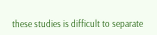these studies is difficult to separate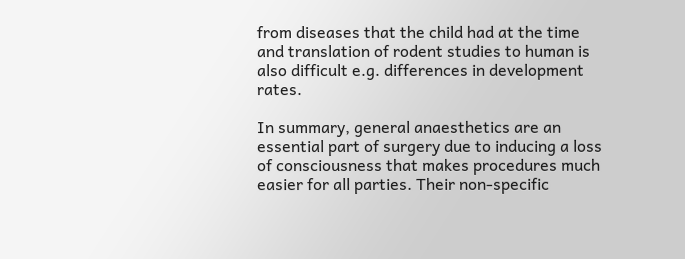from diseases that the child had at the time and translation of rodent studies to human is also difficult e.g. differences in development rates.

In summary, general anaesthetics are an essential part of surgery due to inducing a loss of consciousness that makes procedures much easier for all parties. Their non-specific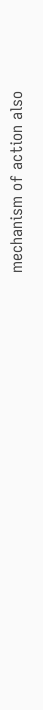mechanism of action also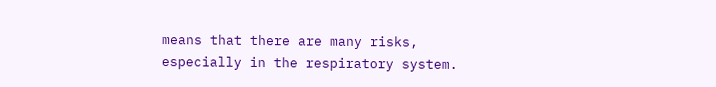means that there are many risks, especially in the respiratory system.